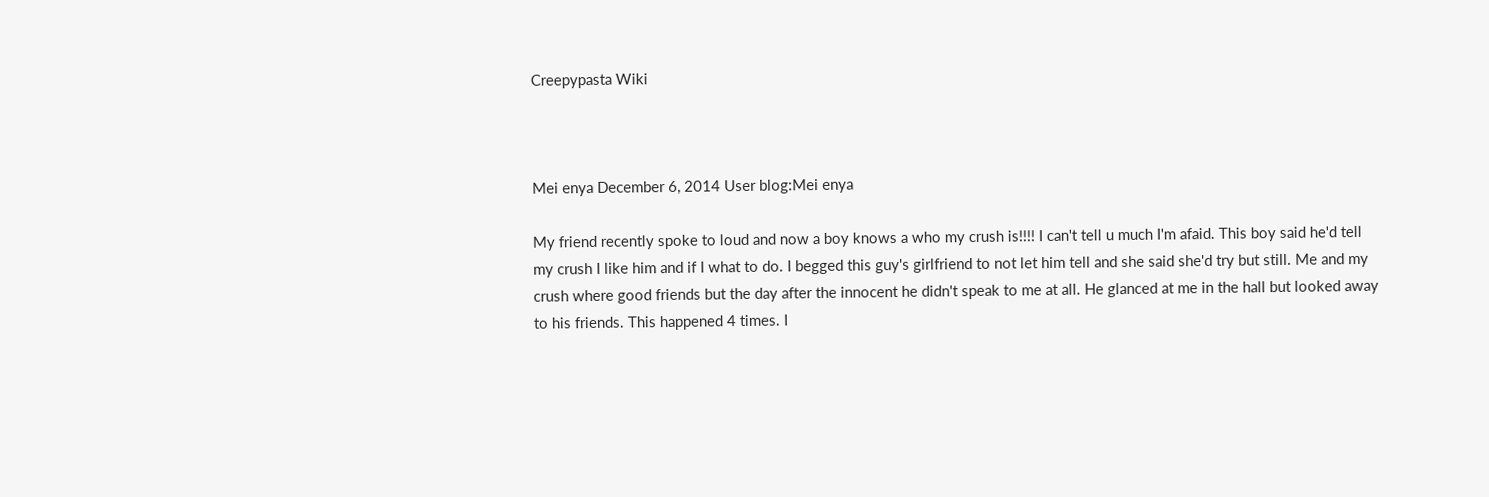Creepypasta Wiki



Mei enya December 6, 2014 User blog:Mei enya

My friend recently spoke to loud and now a boy knows a who my crush is!!!! I can't tell u much I'm afaid. This boy said he'd tell my crush I like him and if I what to do. I begged this guy's girlfriend to not let him tell and she said she'd try but still. Me and my crush where good friends but the day after the innocent he didn't speak to me at all. He glanced at me in the hall but looked away to his friends. This happened 4 times. I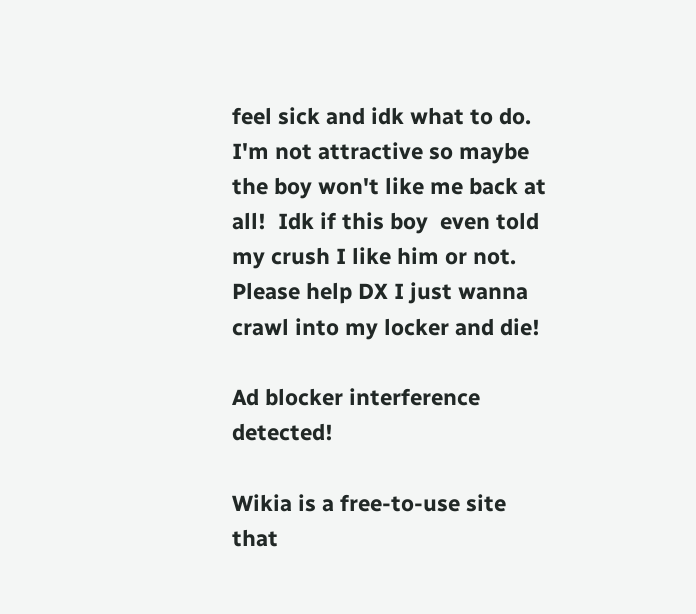feel sick and idk what to do. I'm not attractive so maybe the boy won't like me back at all!  Idk if this boy  even told my crush I like him or not. Please help DX I just wanna crawl into my locker and die!

Ad blocker interference detected!

Wikia is a free-to-use site that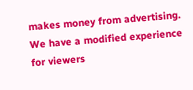makes money from advertising. We have a modified experience for viewers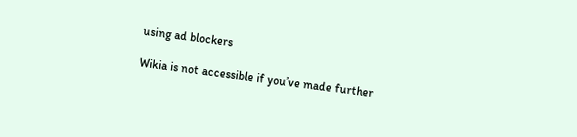using ad blockers

Wikia is not accessible if you’ve made further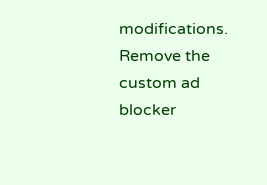modifications. Remove the custom ad blocker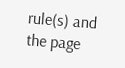rule(s) and the page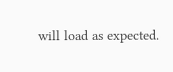will load as expected.